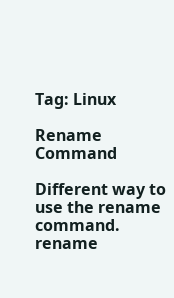Tag: Linux

Rename Command

Different way to use the rename command. rename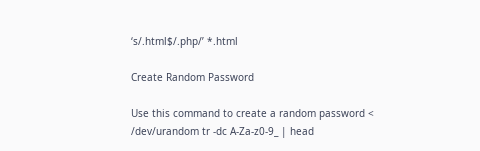‘s/.html$/.php/’ *.html

Create Random Password

Use this command to create a random password < /dev/urandom tr -dc A-Za-z0-9_ | head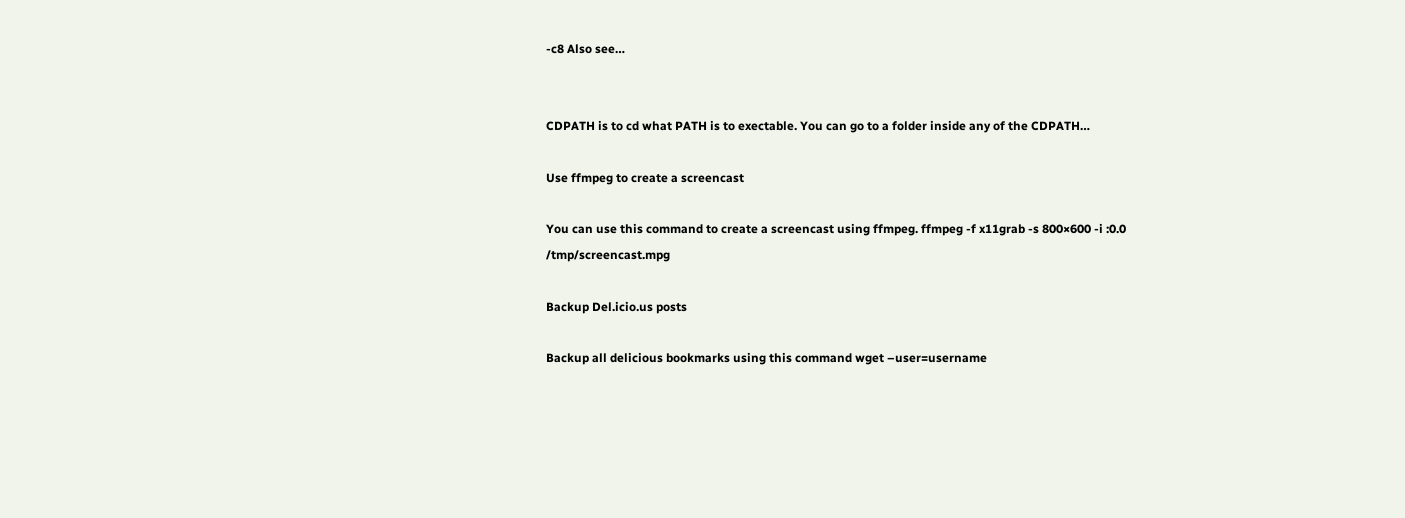-c8 Also see…


CDPATH is to cd what PATH is to exectable. You can go to a folder inside any of the CDPATH…

Use ffmpeg to create a screencast

You can use this command to create a screencast using ffmpeg. ffmpeg -f x11grab -s 800×600 -i :0.0 /tmp/screencast.mpg

Backup Del.icio.us posts

Backup all delicious bookmarks using this command wget –user=username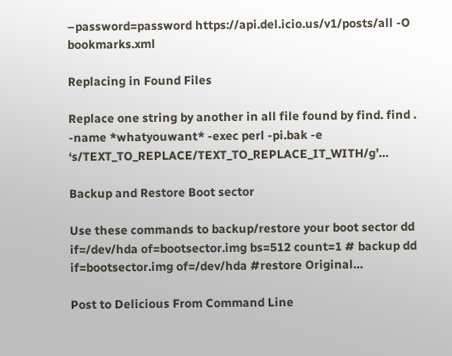–password=password https://api.del.icio.us/v1/posts/all -O bookmarks.xml

Replacing in Found Files

Replace one string by another in all file found by find. find . -name *whatyouwant* -exec perl -pi.bak -e ‘s/TEXT_TO_REPLACE/TEXT_TO_REPLACE_IT_WITH/g’…

Backup and Restore Boot sector

Use these commands to backup/restore your boot sector dd if=/dev/hda of=bootsector.img bs=512 count=1 # backup dd if=bootsector.img of=/dev/hda #restore Original…

Post to Delicious From Command Line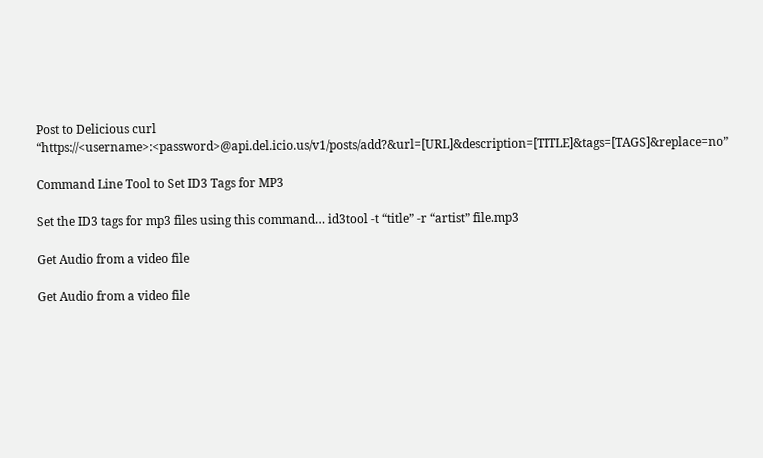Post to Delicious curl “https://<username>:<password>@api.del.icio.us/v1/posts/add?&url=[URL]&description=[TITLE]&tags=[TAGS]&replace=no”

Command Line Tool to Set ID3 Tags for MP3

Set the ID3 tags for mp3 files using this command… id3tool -t “title” -r “artist” file.mp3

Get Audio from a video file

Get Audio from a video file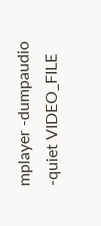mplayer -dumpaudio -quiet VIDEO_FILE